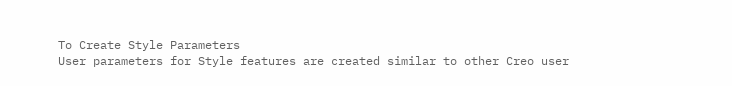To Create Style Parameters
User parameters for Style features are created similar to other Creo user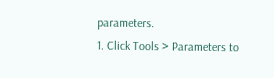parameters.
1. Click Tools > Parameters to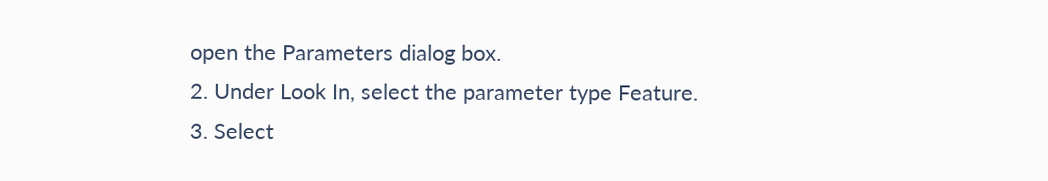open the Parameters dialog box.
2. Under Look In, select the parameter type Feature.
3. Select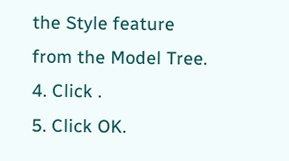the Style feature from the Model Tree.
4. Click .
5. Click OK.